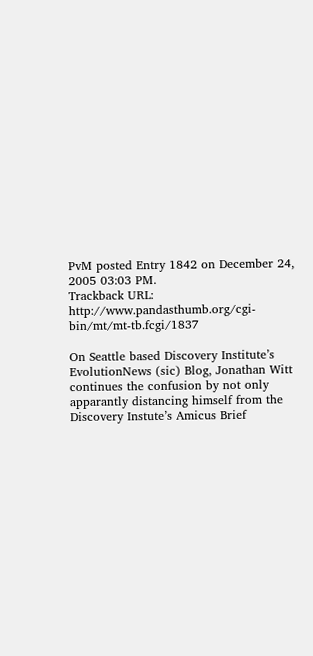PvM posted Entry 1842 on December 24, 2005 03:03 PM.
Trackback URL: http://www.pandasthumb.org/cgi-bin/mt/mt-tb.fcgi/1837

On Seattle based Discovery Institute’s EvolutionNews (sic) Blog, Jonathan Witt continues the confusion by not only apparantly distancing himself from the Discovery Instute’s Amicus Brief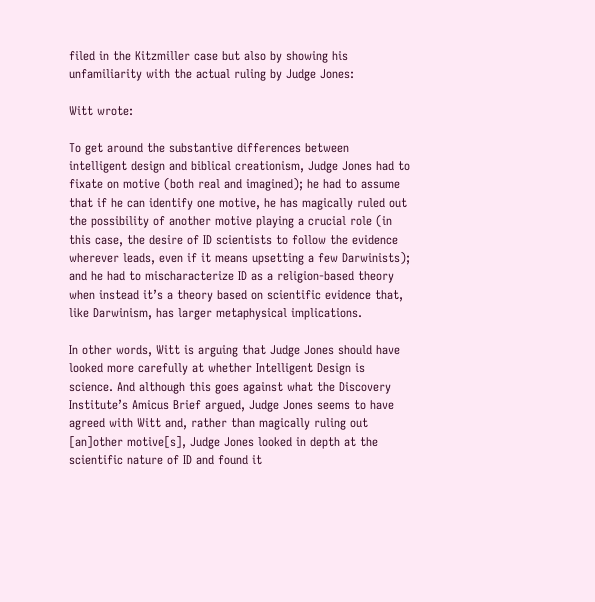filed in the Kitzmiller case but also by showing his unfamiliarity with the actual ruling by Judge Jones:

Witt wrote:

To get around the substantive differences between intelligent design and biblical creationism, Judge Jones had to fixate on motive (both real and imagined); he had to assume that if he can identify one motive, he has magically ruled out the possibility of another motive playing a crucial role (in this case, the desire of ID scientists to follow the evidence wherever leads, even if it means upsetting a few Darwinists); and he had to mischaracterize ID as a religion-based theory when instead it’s a theory based on scientific evidence that, like Darwinism, has larger metaphysical implications.

In other words, Witt is arguing that Judge Jones should have looked more carefully at whether Intelligent Design is science. And although this goes against what the Discovery Institute’s Amicus Brief argued, Judge Jones seems to have agreed with Witt and, rather than magically ruling out [an]other motive[s], Judge Jones looked in depth at the scientific nature of ID and found it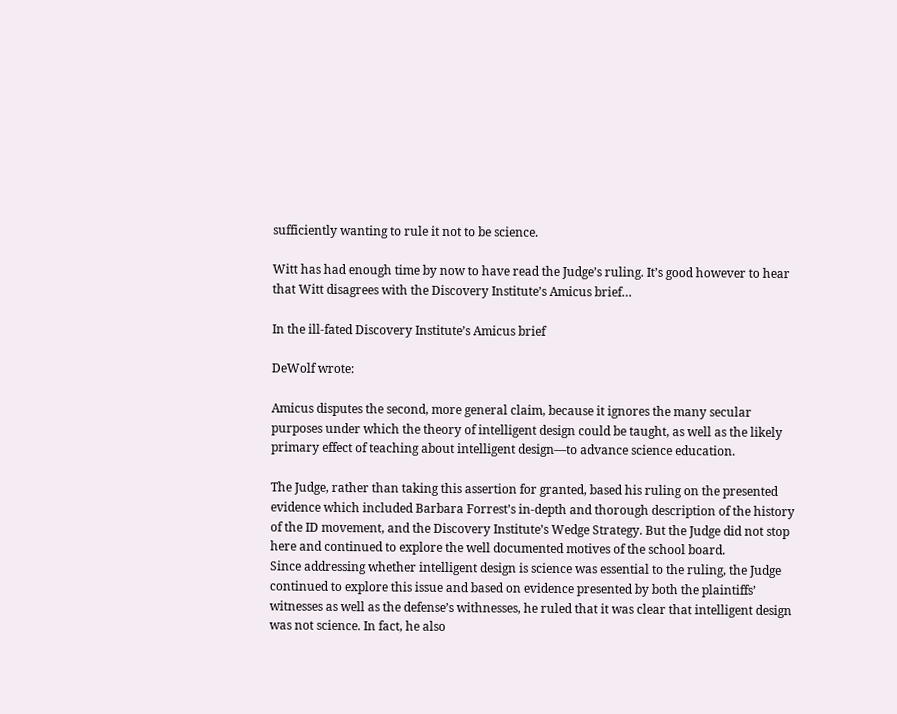sufficiently wanting to rule it not to be science.

Witt has had enough time by now to have read the Judge’s ruling. It’s good however to hear that Witt disagrees with the Discovery Institute’s Amicus brief…

In the ill-fated Discovery Institute’s Amicus brief

DeWolf wrote:

Amicus disputes the second, more general claim, because it ignores the many secular purposes under which the theory of intelligent design could be taught, as well as the likely primary effect of teaching about intelligent design—to advance science education.

The Judge, rather than taking this assertion for granted, based his ruling on the presented evidence which included Barbara Forrest’s in-depth and thorough description of the history of the ID movement, and the Discovery Institute’s Wedge Strategy. But the Judge did not stop here and continued to explore the well documented motives of the school board.
Since addressing whether intelligent design is science was essential to the ruling, the Judge continued to explore this issue and based on evidence presented by both the plaintiffs’ witnesses as well as the defense’s withnesses, he ruled that it was clear that intelligent design was not science. In fact, he also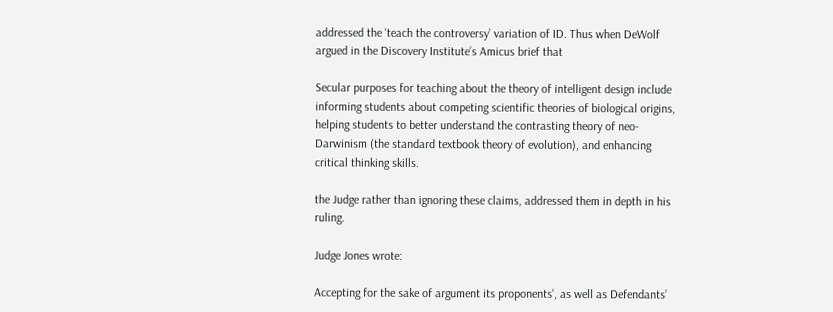addressed the ‘teach the controversy’ variation of ID. Thus when DeWolf argued in the Discovery Institute’s Amicus brief that

Secular purposes for teaching about the theory of intelligent design include informing students about competing scientific theories of biological origins, helping students to better understand the contrasting theory of neo-Darwinism (the standard textbook theory of evolution), and enhancing critical thinking skills.

the Judge rather than ignoring these claims, addressed them in depth in his ruling.

Judge Jones wrote:

Accepting for the sake of argument its proponents’, as well as Defendants’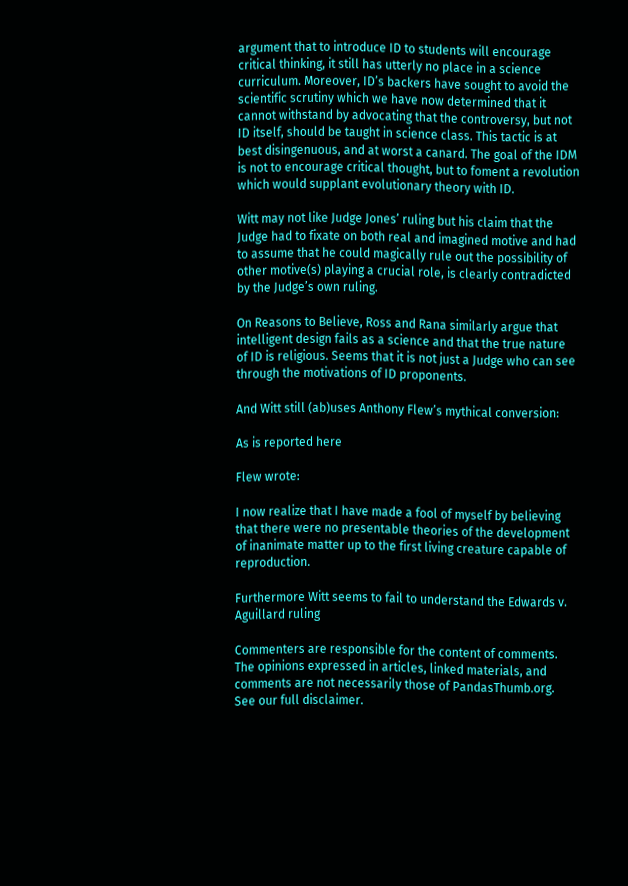argument that to introduce ID to students will encourage critical thinking, it still has utterly no place in a science curriculum. Moreover, ID’s backers have sought to avoid the scientific scrutiny which we have now determined that it cannot withstand by advocating that the controversy, but not ID itself, should be taught in science class. This tactic is at best disingenuous, and at worst a canard. The goal of the IDM is not to encourage critical thought, but to foment a revolution which would supplant evolutionary theory with ID.

Witt may not like Judge Jones’ ruling but his claim that the Judge had to fixate on both real and imagined motive and had to assume that he could magically rule out the possibility of other motive(s) playing a crucial role, is clearly contradicted by the Judge’s own ruling.

On Reasons to Believe, Ross and Rana similarly argue that intelligent design fails as a science and that the true nature of ID is religious. Seems that it is not just a Judge who can see through the motivations of ID proponents.

And Witt still (ab)uses Anthony Flew’s mythical conversion:

As is reported here

Flew wrote:

I now realize that I have made a fool of myself by believing that there were no presentable theories of the development of inanimate matter up to the first living creature capable of reproduction.

Furthermore Witt seems to fail to understand the Edwards v. Aguillard ruling

Commenters are responsible for the content of comments. The opinions expressed in articles, linked materials, and comments are not necessarily those of PandasThumb.org. See our full disclaimer.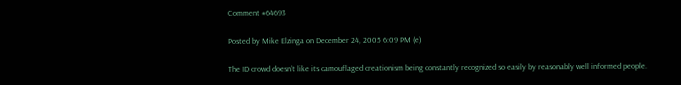Comment #64693

Posted by Mike Elzinga on December 24, 2005 6:09 PM (e)

The ID crowd doesn’t like its camouflaged creationism being constantly recognized so easily by reasonably well informed people.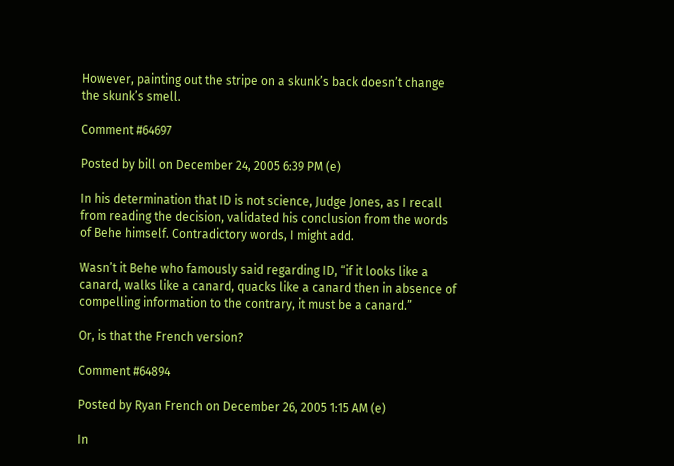However, painting out the stripe on a skunk’s back doesn’t change the skunk’s smell.

Comment #64697

Posted by bill on December 24, 2005 6:39 PM (e)

In his determination that ID is not science, Judge Jones, as I recall from reading the decision, validated his conclusion from the words of Behe himself. Contradictory words, I might add.

Wasn’t it Behe who famously said regarding ID, “if it looks like a canard, walks like a canard, quacks like a canard then in absence of compelling information to the contrary, it must be a canard.”

Or, is that the French version?

Comment #64894

Posted by Ryan French on December 26, 2005 1:15 AM (e)

In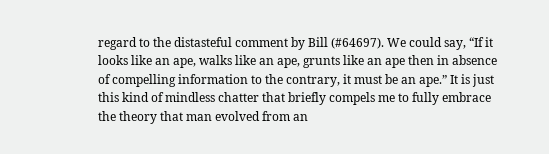regard to the distasteful comment by Bill (#64697). We could say, “If it looks like an ape, walks like an ape, grunts like an ape then in absence of compelling information to the contrary, it must be an ape.” It is just this kind of mindless chatter that briefly compels me to fully embrace the theory that man evolved from an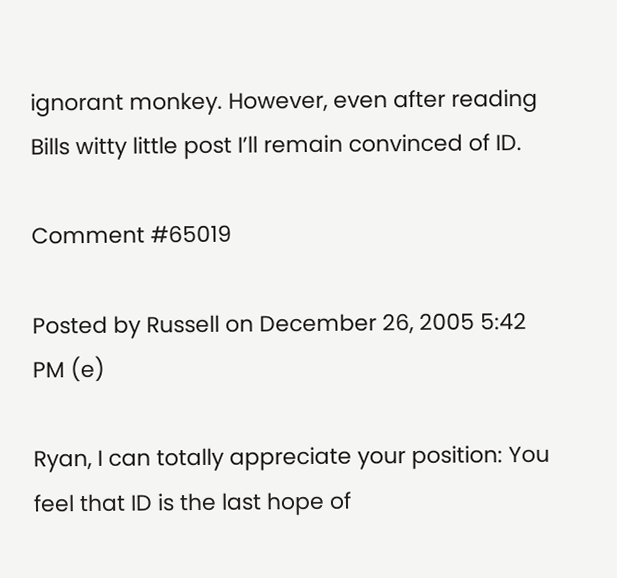ignorant monkey. However, even after reading Bills witty little post I’ll remain convinced of ID.

Comment #65019

Posted by Russell on December 26, 2005 5:42 PM (e)

Ryan, I can totally appreciate your position: You feel that ID is the last hope of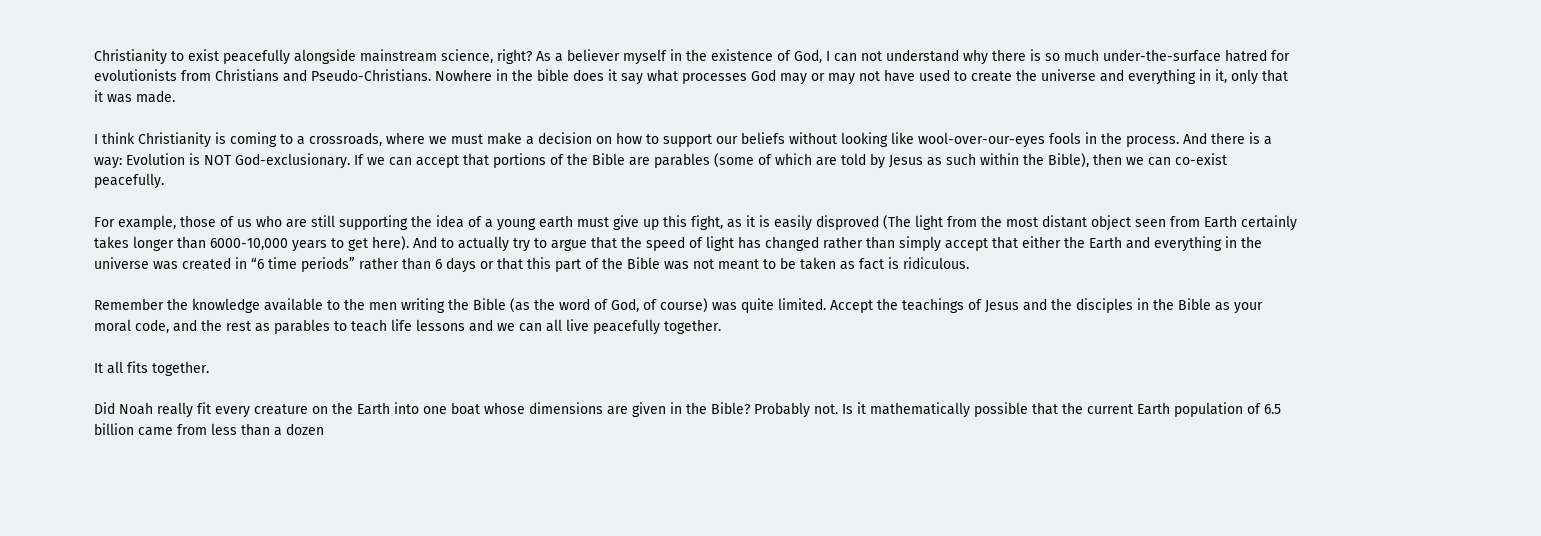Christianity to exist peacefully alongside mainstream science, right? As a believer myself in the existence of God, I can not understand why there is so much under-the-surface hatred for evolutionists from Christians and Pseudo-Christians. Nowhere in the bible does it say what processes God may or may not have used to create the universe and everything in it, only that it was made.

I think Christianity is coming to a crossroads, where we must make a decision on how to support our beliefs without looking like wool-over-our-eyes fools in the process. And there is a way: Evolution is NOT God-exclusionary. If we can accept that portions of the Bible are parables (some of which are told by Jesus as such within the Bible), then we can co-exist peacefully.

For example, those of us who are still supporting the idea of a young earth must give up this fight, as it is easily disproved (The light from the most distant object seen from Earth certainly takes longer than 6000-10,000 years to get here). And to actually try to argue that the speed of light has changed rather than simply accept that either the Earth and everything in the universe was created in “6 time periods” rather than 6 days or that this part of the Bible was not meant to be taken as fact is ridiculous.

Remember the knowledge available to the men writing the Bible (as the word of God, of course) was quite limited. Accept the teachings of Jesus and the disciples in the Bible as your moral code, and the rest as parables to teach life lessons and we can all live peacefully together.

It all fits together.

Did Noah really fit every creature on the Earth into one boat whose dimensions are given in the Bible? Probably not. Is it mathematically possible that the current Earth population of 6.5 billion came from less than a dozen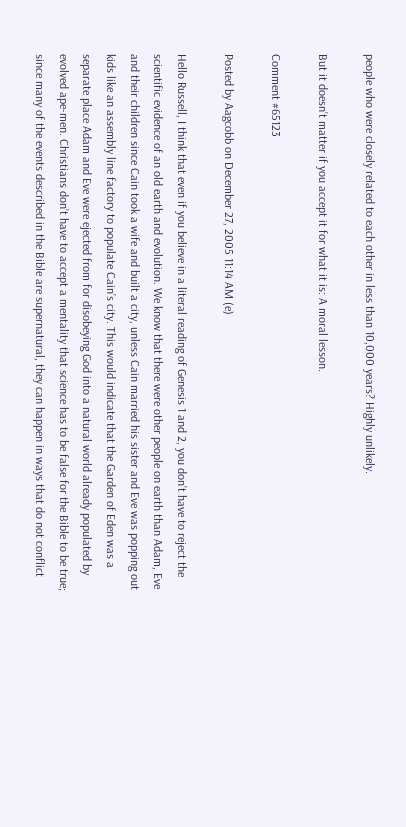people who were closely related to each other in less than 10,000 years? Highly unlikely.

But it doesn’t matter if you accept it for what it is: A moral lesson.

Comment #65123

Posted by Aagcobb on December 27, 2005 11:14 AM (e)

Hello Russell, I think that even if you believe in a literal reading of Genesis 1 and 2, you don’t have to reject the scientific evidence of an old earth and evolution. We know that there were other people on earth than Adam, Eve and their children since Cain took a wife and built a city, unless Cain married his sister and Eve was popping out kids like an assembly line factory to populate Cain’s city. This would indicate that the Garden of Eden was a separate place Adam and Eve were ejected from for disobeying God into a natural world already populated by evolved ape-men. Christians don’t have to accept a mentality that science has to be false for the Bible to be true; since many of the events described in the Bible are supernatural, they can happen in ways that do not conflict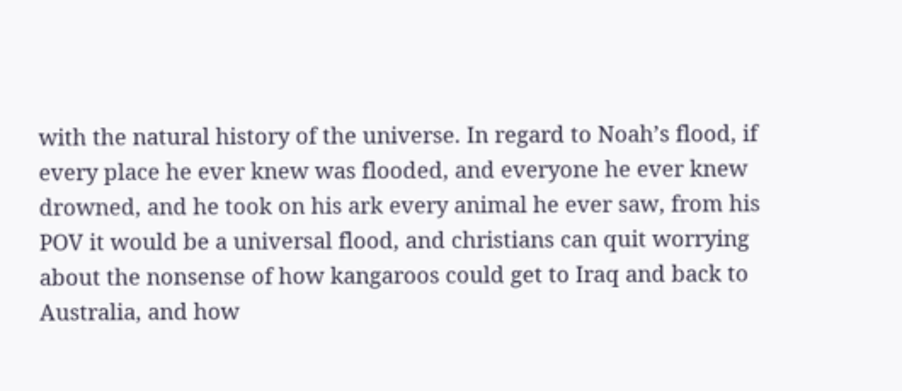with the natural history of the universe. In regard to Noah’s flood, if every place he ever knew was flooded, and everyone he ever knew drowned, and he took on his ark every animal he ever saw, from his POV it would be a universal flood, and christians can quit worrying about the nonsense of how kangaroos could get to Iraq and back to Australia, and how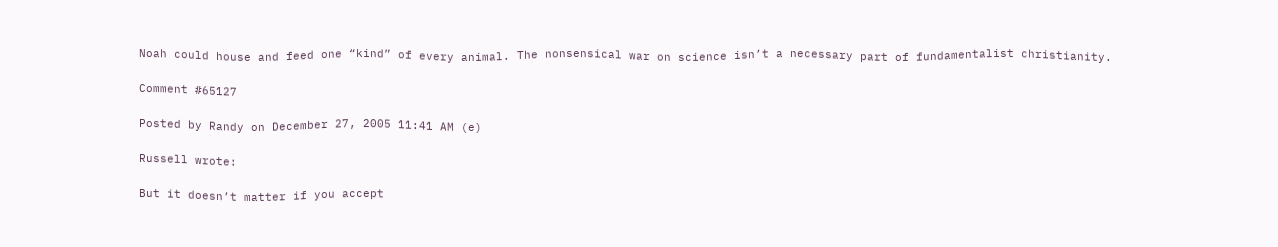Noah could house and feed one “kind” of every animal. The nonsensical war on science isn’t a necessary part of fundamentalist christianity.

Comment #65127

Posted by Randy on December 27, 2005 11:41 AM (e)

Russell wrote:

But it doesn’t matter if you accept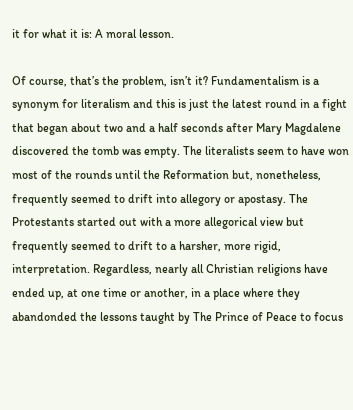it for what it is: A moral lesson.

Of course, that’s the problem, isn’t it? Fundamentalism is a synonym for literalism and this is just the latest round in a fight that began about two and a half seconds after Mary Magdalene discovered the tomb was empty. The literalists seem to have won most of the rounds until the Reformation but, nonetheless, frequently seemed to drift into allegory or apostasy. The Protestants started out with a more allegorical view but frequently seemed to drift to a harsher, more rigid, interpretation. Regardless, nearly all Christian religions have ended up, at one time or another, in a place where they abandonded the lessons taught by The Prince of Peace to focus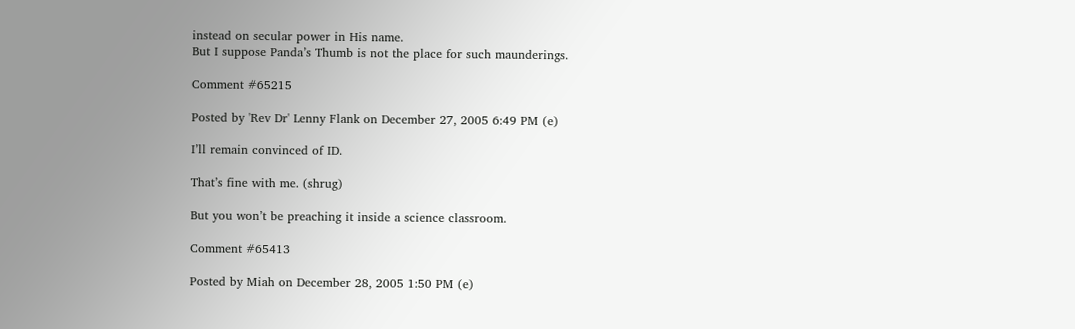instead on secular power in His name.
But I suppose Panda’s Thumb is not the place for such maunderings.

Comment #65215

Posted by 'Rev Dr' Lenny Flank on December 27, 2005 6:49 PM (e)

I’ll remain convinced of ID.

That’s fine with me. (shrug)

But you won’t be preaching it inside a science classroom.

Comment #65413

Posted by Miah on December 28, 2005 1:50 PM (e)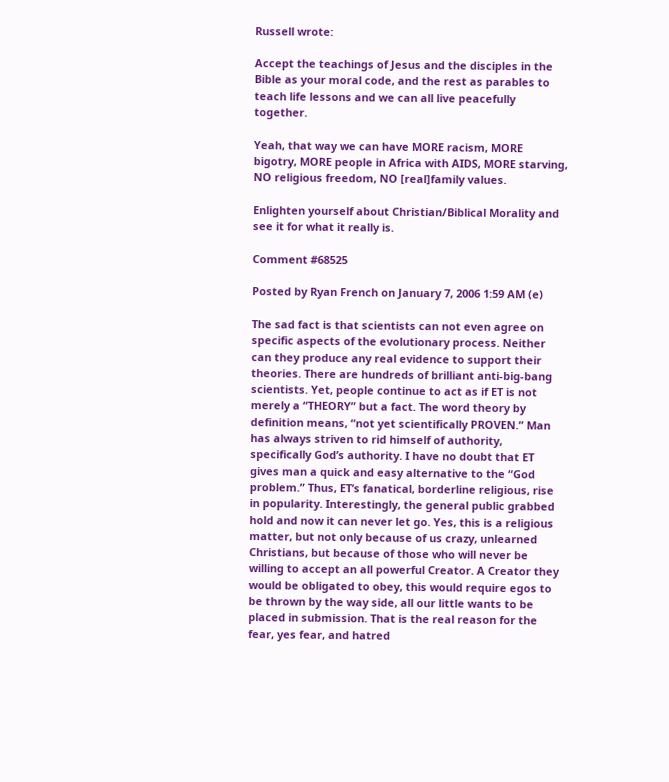Russell wrote:

Accept the teachings of Jesus and the disciples in the Bible as your moral code, and the rest as parables to teach life lessons and we can all live peacefully together.

Yeah, that way we can have MORE racism, MORE bigotry, MORE people in Africa with AIDS, MORE starving, NO religious freedom, NO [real]family values.

Enlighten yourself about Christian/Biblical Morality and see it for what it really is.

Comment #68525

Posted by Ryan French on January 7, 2006 1:59 AM (e)

The sad fact is that scientists can not even agree on specific aspects of the evolutionary process. Neither can they produce any real evidence to support their theories. There are hundreds of brilliant anti-big-bang scientists. Yet, people continue to act as if ET is not merely a “THEORY” but a fact. The word theory by definition means, “not yet scientifically PROVEN.” Man has always striven to rid himself of authority, specifically God’s authority. I have no doubt that ET gives man a quick and easy alternative to the “God problem.” Thus, ET’s fanatical, borderline religious, rise in popularity. Interestingly, the general public grabbed hold and now it can never let go. Yes, this is a religious matter, but not only because of us crazy, unlearned Christians, but because of those who will never be willing to accept an all powerful Creator. A Creator they would be obligated to obey, this would require egos to be thrown by the way side, all our little wants to be placed in submission. That is the real reason for the fear, yes fear, and hatred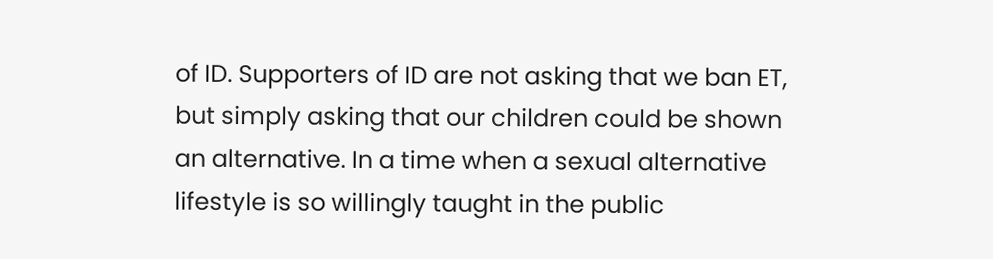of ID. Supporters of ID are not asking that we ban ET, but simply asking that our children could be shown an alternative. In a time when a sexual alternative lifestyle is so willingly taught in the public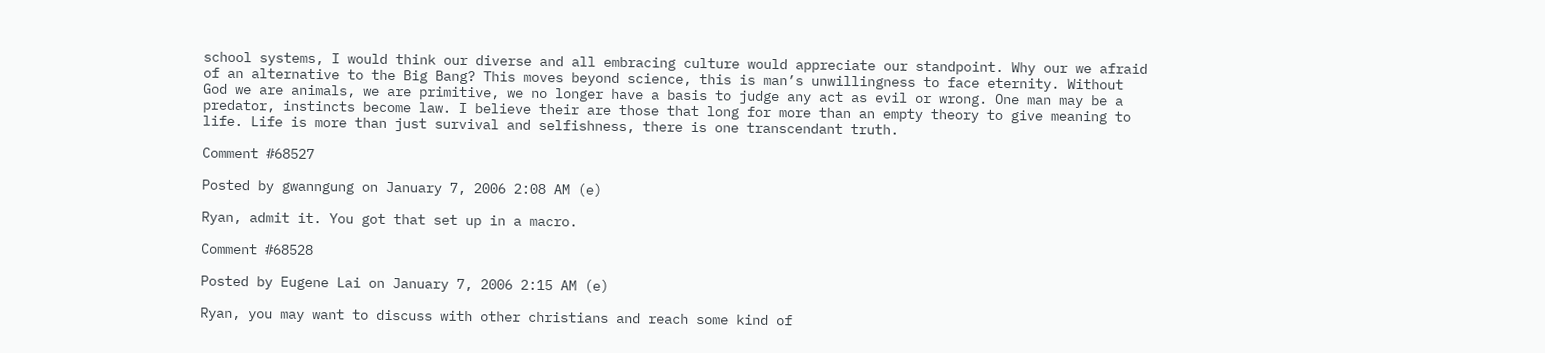school systems, I would think our diverse and all embracing culture would appreciate our standpoint. Why our we afraid of an alternative to the Big Bang? This moves beyond science, this is man’s unwillingness to face eternity. Without God we are animals, we are primitive, we no longer have a basis to judge any act as evil or wrong. One man may be a predator, instincts become law. I believe their are those that long for more than an empty theory to give meaning to life. Life is more than just survival and selfishness, there is one transcendant truth.

Comment #68527

Posted by gwanngung on January 7, 2006 2:08 AM (e)

Ryan, admit it. You got that set up in a macro.

Comment #68528

Posted by Eugene Lai on January 7, 2006 2:15 AM (e)

Ryan, you may want to discuss with other christians and reach some kind of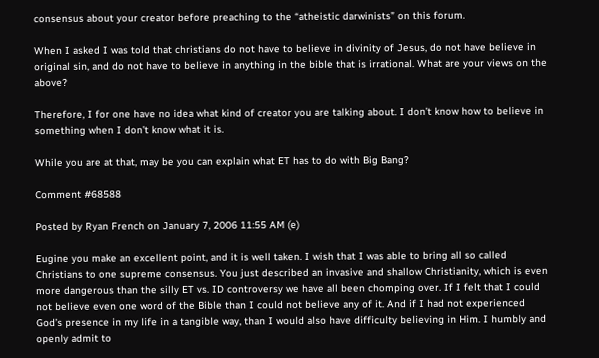consensus about your creator before preaching to the “atheistic darwinists” on this forum.

When I asked I was told that christians do not have to believe in divinity of Jesus, do not have believe in original sin, and do not have to believe in anything in the bible that is irrational. What are your views on the above?

Therefore, I for one have no idea what kind of creator you are talking about. I don’t know how to believe in something when I don’t know what it is.

While you are at that, may be you can explain what ET has to do with Big Bang?

Comment #68588

Posted by Ryan French on January 7, 2006 11:55 AM (e)

Eugine you make an excellent point, and it is well taken. I wish that I was able to bring all so called Christians to one supreme consensus. You just described an invasive and shallow Christianity, which is even more dangerous than the silly ET vs. ID controversy we have all been chomping over. If I felt that I could not believe even one word of the Bible than I could not believe any of it. And if I had not experienced God’s presence in my life in a tangible way, than I would also have difficulty believing in Him. I humbly and openly admit to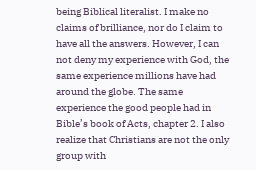being Biblical literalist. I make no claims of brilliance, nor do I claim to have all the answers. However, I can not deny my experience with God, the same experience millions have had around the globe. The same experience the good people had in Bible’s book of Acts, chapter 2. I also realize that Christians are not the only group with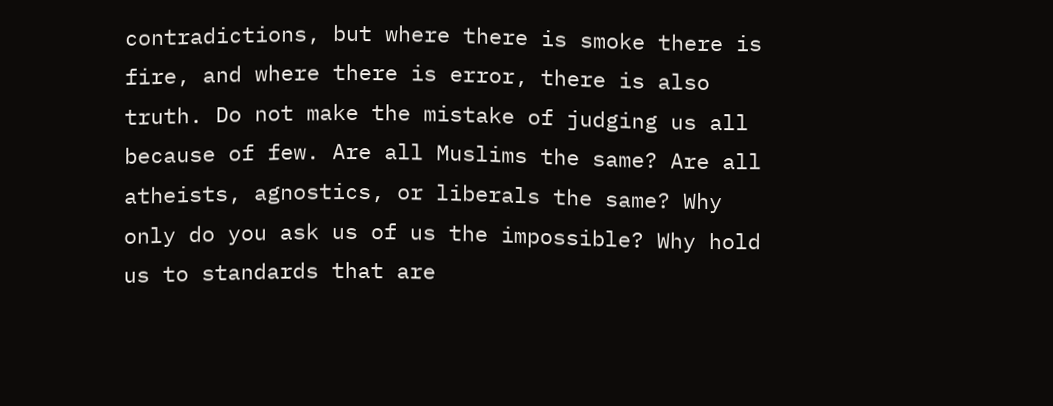contradictions, but where there is smoke there is fire, and where there is error, there is also truth. Do not make the mistake of judging us all because of few. Are all Muslims the same? Are all atheists, agnostics, or liberals the same? Why only do you ask us of us the impossible? Why hold us to standards that are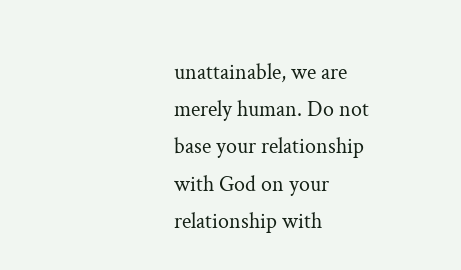unattainable, we are merely human. Do not base your relationship with God on your relationship with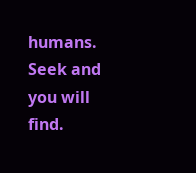humans. Seek and you will find.